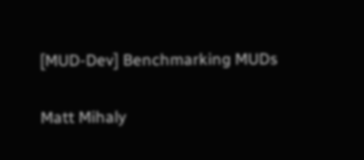[MUD-Dev] Benchmarking MUDs

Matt Mihaly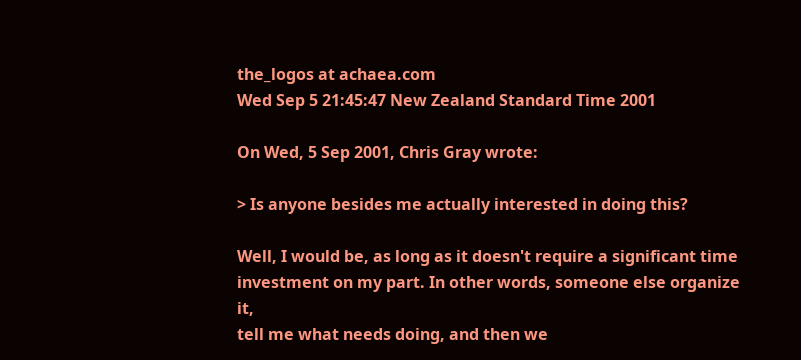the_logos at achaea.com
Wed Sep 5 21:45:47 New Zealand Standard Time 2001

On Wed, 5 Sep 2001, Chris Gray wrote:

> Is anyone besides me actually interested in doing this?

Well, I would be, as long as it doesn't require a significant time
investment on my part. In other words, someone else organize it,
tell me what needs doing, and then we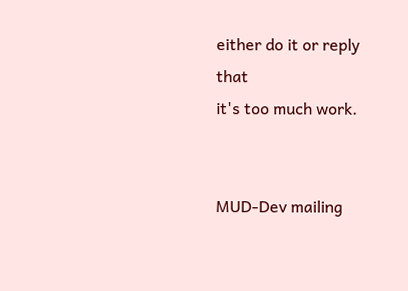either do it or reply that
it's too much work.


MUD-Dev mailing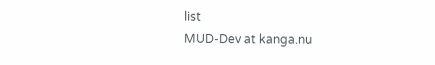list
MUD-Dev at kanga.nu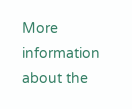More information about the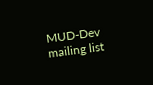MUD-Dev mailing list